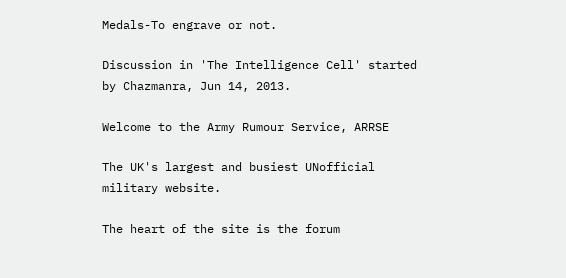Medals-To engrave or not.

Discussion in 'The Intelligence Cell' started by Chazmanra, Jun 14, 2013.

Welcome to the Army Rumour Service, ARRSE

The UK's largest and busiest UNofficial military website.

The heart of the site is the forum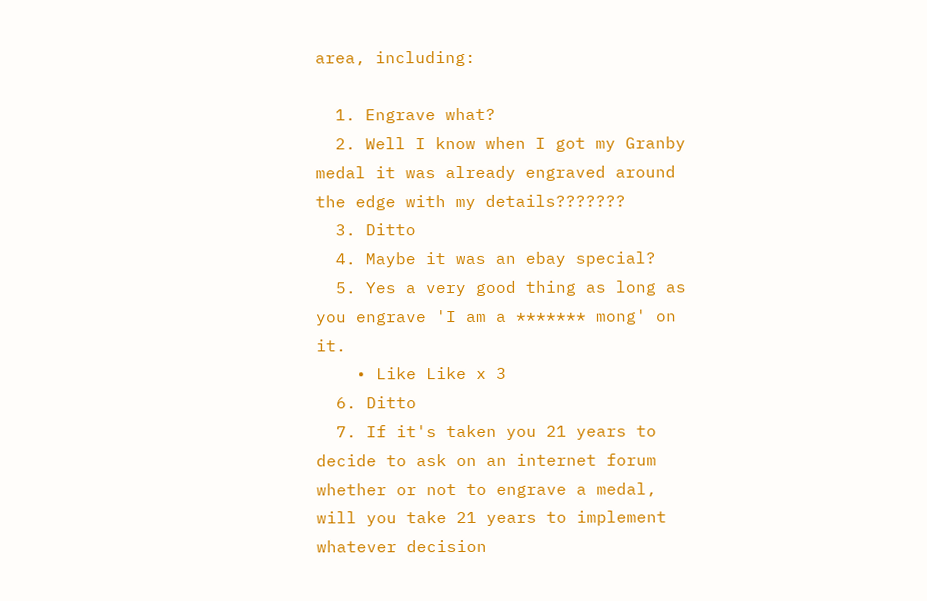area, including:

  1. Engrave what?
  2. Well I know when I got my Granby medal it was already engraved around the edge with my details???????
  3. Ditto
  4. Maybe it was an ebay special?
  5. Yes a very good thing as long as you engrave 'I am a ******* mong' on it.
    • Like Like x 3
  6. Ditto
  7. If it's taken you 21 years to decide to ask on an internet forum whether or not to engrave a medal, will you take 21 years to implement whatever decision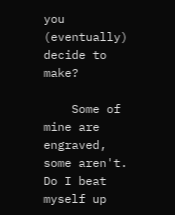you (eventually) decide to make?

    Some of mine are engraved, some aren't. Do I beat myself up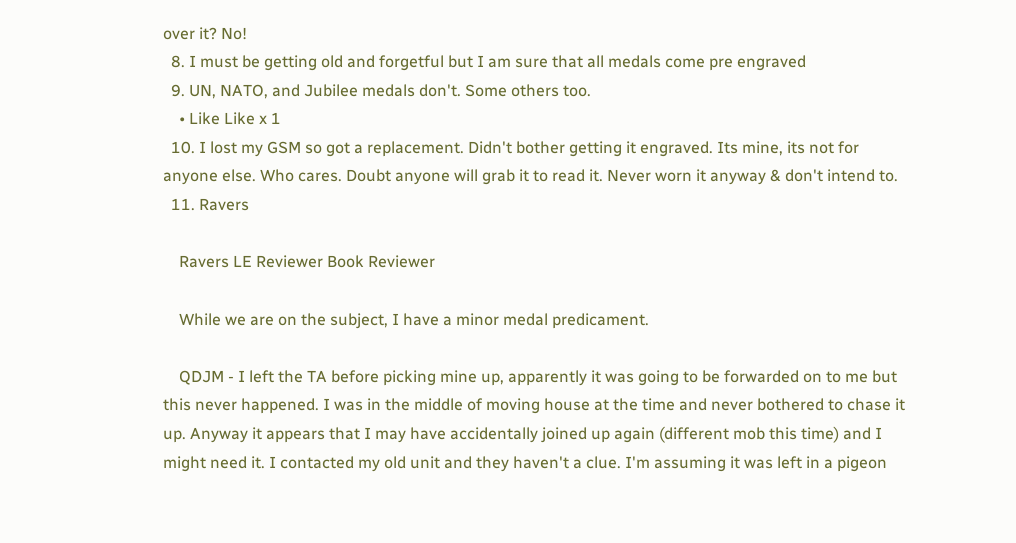over it? No!
  8. I must be getting old and forgetful but I am sure that all medals come pre engraved
  9. UN, NATO, and Jubilee medals don't. Some others too.
    • Like Like x 1
  10. I lost my GSM so got a replacement. Didn't bother getting it engraved. Its mine, its not for anyone else. Who cares. Doubt anyone will grab it to read it. Never worn it anyway & don't intend to.
  11. Ravers

    Ravers LE Reviewer Book Reviewer

    While we are on the subject, I have a minor medal predicament.

    QDJM - I left the TA before picking mine up, apparently it was going to be forwarded on to me but this never happened. I was in the middle of moving house at the time and never bothered to chase it up. Anyway it appears that I may have accidentally joined up again (different mob this time) and I might need it. I contacted my old unit and they haven't a clue. I'm assuming it was left in a pigeon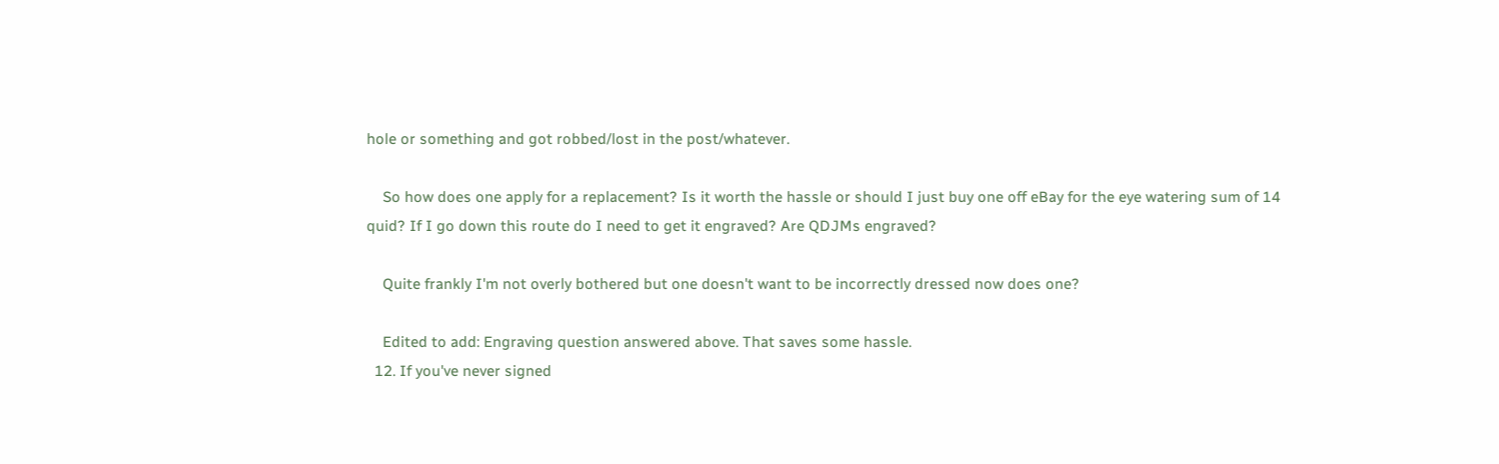hole or something and got robbed/lost in the post/whatever.

    So how does one apply for a replacement? Is it worth the hassle or should I just buy one off eBay for the eye watering sum of 14 quid? If I go down this route do I need to get it engraved? Are QDJMs engraved?

    Quite frankly I'm not overly bothered but one doesn't want to be incorrectly dressed now does one?

    Edited to add: Engraving question answered above. That saves some hassle.
  12. If you've never signed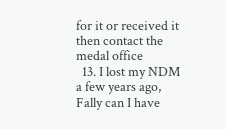for it or received it then contact the medal office
  13. I lost my NDM a few years ago, Fally can I have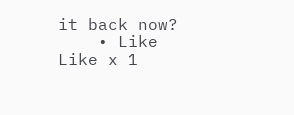it back now?
    • Like Like x 1